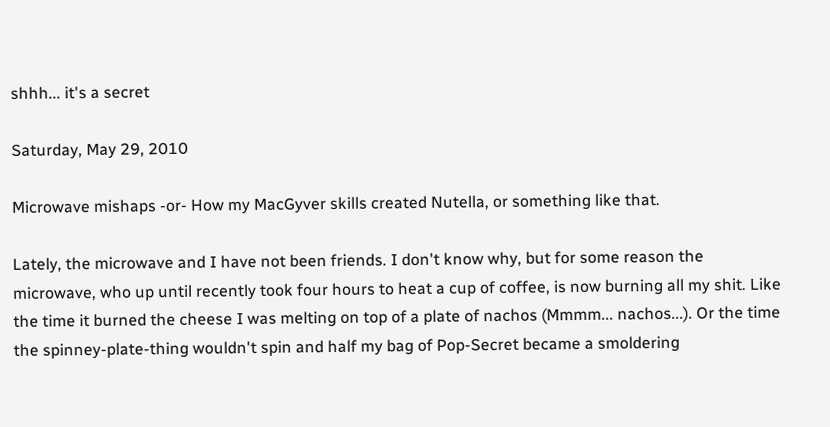shhh... it's a secret

Saturday, May 29, 2010

Microwave mishaps -or- How my MacGyver skills created Nutella, or something like that.

Lately, the microwave and I have not been friends. I don't know why, but for some reason the microwave, who up until recently took four hours to heat a cup of coffee, is now burning all my shit. Like the time it burned the cheese I was melting on top of a plate of nachos (Mmmm... nachos...). Or the time the spinney-plate-thing wouldn't spin and half my bag of Pop-Secret became a smoldering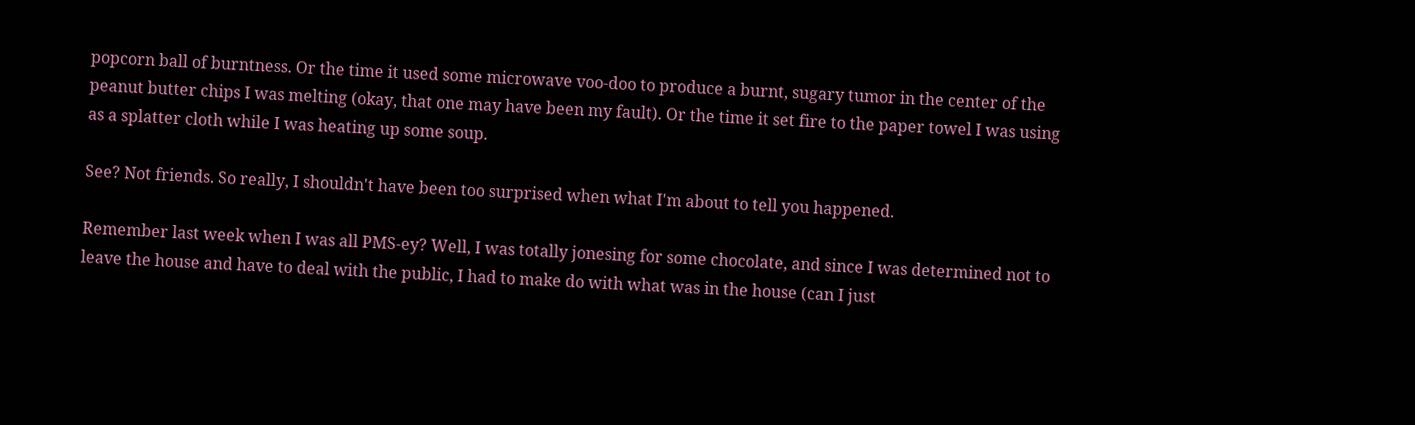popcorn ball of burntness. Or the time it used some microwave voo-doo to produce a burnt, sugary tumor in the center of the peanut butter chips I was melting (okay, that one may have been my fault). Or the time it set fire to the paper towel I was using as a splatter cloth while I was heating up some soup.

See? Not friends. So really, I shouldn't have been too surprised when what I'm about to tell you happened.

Remember last week when I was all PMS-ey? Well, I was totally jonesing for some chocolate, and since I was determined not to leave the house and have to deal with the public, I had to make do with what was in the house (can I just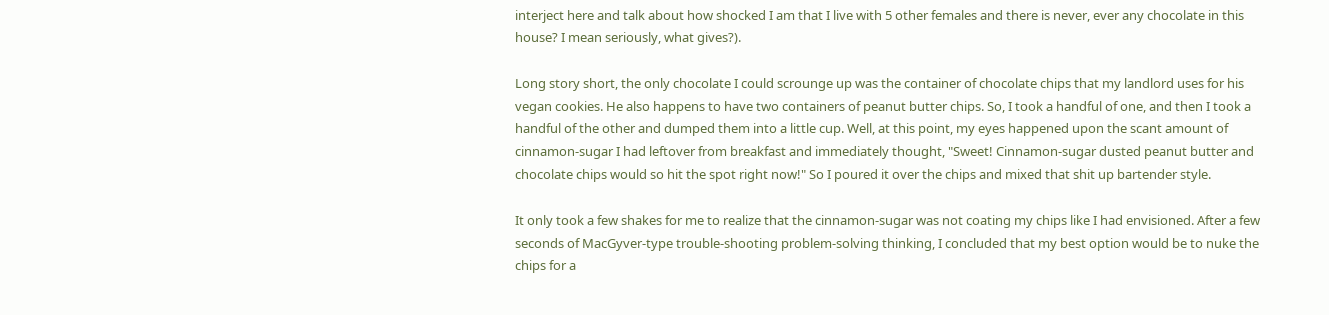interject here and talk about how shocked I am that I live with 5 other females and there is never, ever any chocolate in this house? I mean seriously, what gives?).

Long story short, the only chocolate I could scrounge up was the container of chocolate chips that my landlord uses for his vegan cookies. He also happens to have two containers of peanut butter chips. So, I took a handful of one, and then I took a handful of the other and dumped them into a little cup. Well, at this point, my eyes happened upon the scant amount of cinnamon-sugar I had leftover from breakfast and immediately thought, "Sweet! Cinnamon-sugar dusted peanut butter and chocolate chips would so hit the spot right now!" So I poured it over the chips and mixed that shit up bartender style.

It only took a few shakes for me to realize that the cinnamon-sugar was not coating my chips like I had envisioned. After a few seconds of MacGyver-type trouble-shooting problem-solving thinking, I concluded that my best option would be to nuke the chips for a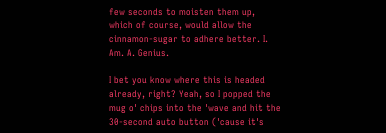few seconds to moisten them up, which of course, would allow the cinnamon-sugar to adhere better. I. Am. A. Genius.

I bet you know where this is headed already, right? Yeah, so I popped the mug o' chips into the 'wave and hit the 30-second auto button ('cause it's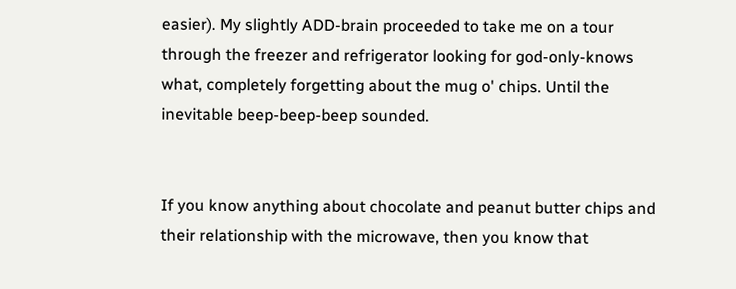easier). My slightly ADD-brain proceeded to take me on a tour through the freezer and refrigerator looking for god-only-knows what, completely forgetting about the mug o' chips. Until the inevitable beep-beep-beep sounded.


If you know anything about chocolate and peanut butter chips and their relationship with the microwave, then you know that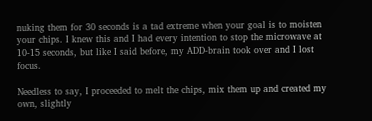nuking them for 30 seconds is a tad extreme when your goal is to moisten your chips. I knew this and I had every intention to stop the microwave at 10-15 seconds, but like I said before, my ADD-brain took over and I lost focus.

Needless to say, I proceeded to melt the chips, mix them up and created my own, slightly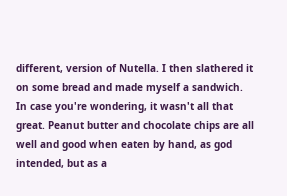different, version of Nutella. I then slathered it on some bread and made myself a sandwich. In case you're wondering, it wasn't all that great. Peanut butter and chocolate chips are all well and good when eaten by hand, as god intended, but as a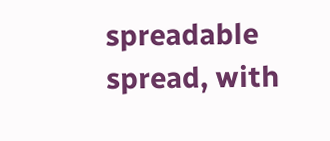spreadable spread, with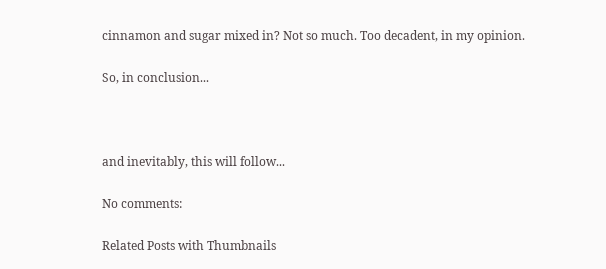cinnamon and sugar mixed in? Not so much. Too decadent, in my opinion.

So, in conclusion...



and inevitably, this will follow...

No comments:

Related Posts with Thumbnails